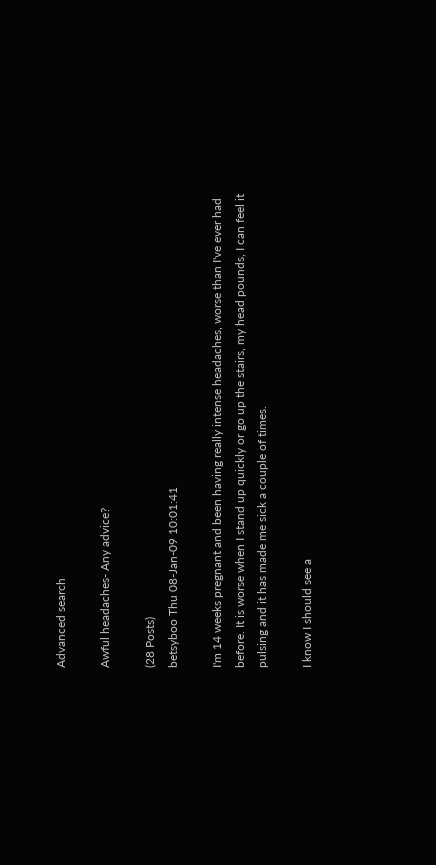Advanced search

Awful headaches- Any advice?

(28 Posts)
betsyboo Thu 08-Jan-09 10:01:41

I'm 14 weeks pregnant and been having really intense headaches, worse than I've ever had before. It is worse when I stand up quickly or go up the stairs, my head pounds, I can feel it pulsing and it has made me sick a couple of times.

I know I should see a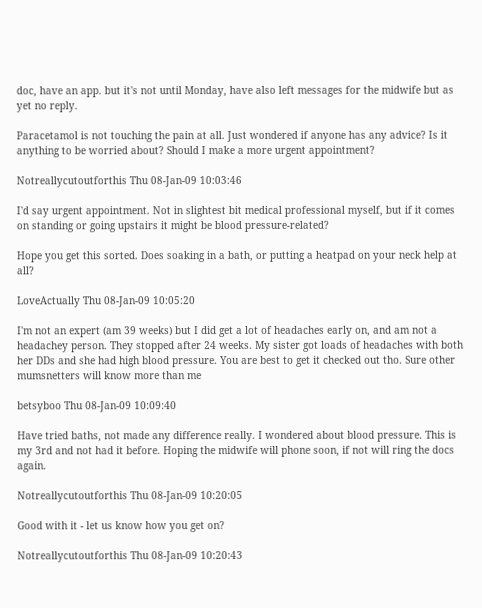doc, have an app. but it's not until Monday, have also left messages for the midwife but as yet no reply.

Paracetamol is not touching the pain at all. Just wondered if anyone has any advice? Is it anything to be worried about? Should I make a more urgent appointment?

Notreallycutoutforthis Thu 08-Jan-09 10:03:46

I'd say urgent appointment. Not in slightest bit medical professional myself, but if it comes on standing or going upstairs it might be blood pressure-related?

Hope you get this sorted. Does soaking in a bath, or putting a heatpad on your neck help at all?

LoveActually Thu 08-Jan-09 10:05:20

I'm not an expert (am 39 weeks) but I did get a lot of headaches early on, and am not a headachey person. They stopped after 24 weeks. My sister got loads of headaches with both her DDs and she had high blood pressure. You are best to get it checked out tho. Sure other mumsnetters will know more than me

betsyboo Thu 08-Jan-09 10:09:40

Have tried baths, not made any difference really. I wondered about blood pressure. This is my 3rd and not had it before. Hoping the midwife will phone soon, if not will ring the docs again.

Notreallycutoutforthis Thu 08-Jan-09 10:20:05

Good with it - let us know how you get on?

Notreallycutoutforthis Thu 08-Jan-09 10:20:43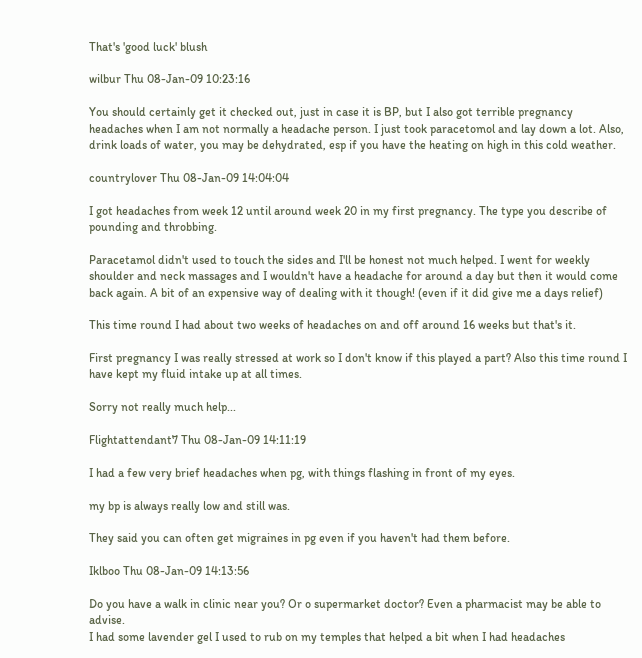That's 'good luck' blush

wilbur Thu 08-Jan-09 10:23:16

You should certainly get it checked out, just in case it is BP, but I also got terrible pregnancy headaches when I am not normally a headache person. I just took paracetomol and lay down a lot. Also, drink loads of water, you may be dehydrated, esp if you have the heating on high in this cold weather.

countrylover Thu 08-Jan-09 14:04:04

I got headaches from week 12 until around week 20 in my first pregnancy. The type you describe of pounding and throbbing.

Paracetamol didn't used to touch the sides and I'll be honest not much helped. I went for weekly shoulder and neck massages and I wouldn't have a headache for around a day but then it would come back again. A bit of an expensive way of dealing with it though! (even if it did give me a days relief)

This time round I had about two weeks of headaches on and off around 16 weeks but that's it.

First pregnancy I was really stressed at work so I don't know if this played a part? Also this time round I have kept my fluid intake up at all times.

Sorry not really much help...

Flightattendant7 Thu 08-Jan-09 14:11:19

I had a few very brief headaches when pg, with things flashing in front of my eyes.

my bp is always really low and still was.

They said you can often get migraines in pg even if you haven't had them before.

Iklboo Thu 08-Jan-09 14:13:56

Do you have a walk in clinic near you? Or o supermarket doctor? Even a pharmacist may be able to advise.
I had some lavender gel I used to rub on my temples that helped a bit when I had headaches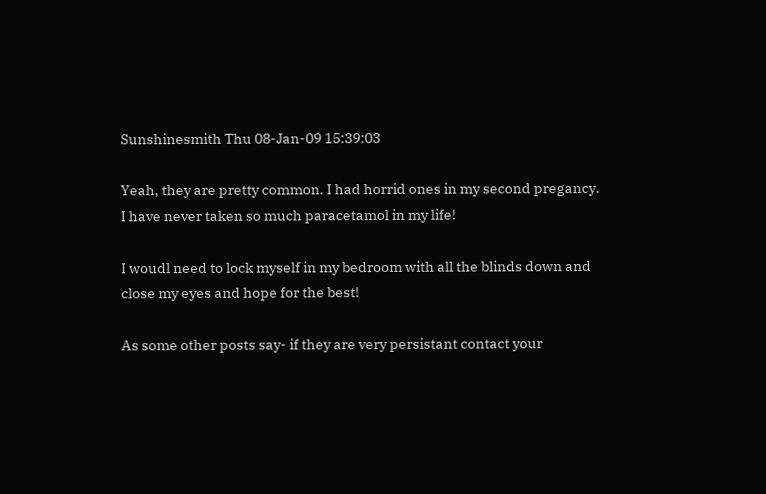Sunshinesmith Thu 08-Jan-09 15:39:03

Yeah, they are pretty common. I had horrid ones in my second pregancy. I have never taken so much paracetamol in my life!

I woudl need to lock myself in my bedroom with all the blinds down and close my eyes and hope for the best!

As some other posts say- if they are very persistant contact your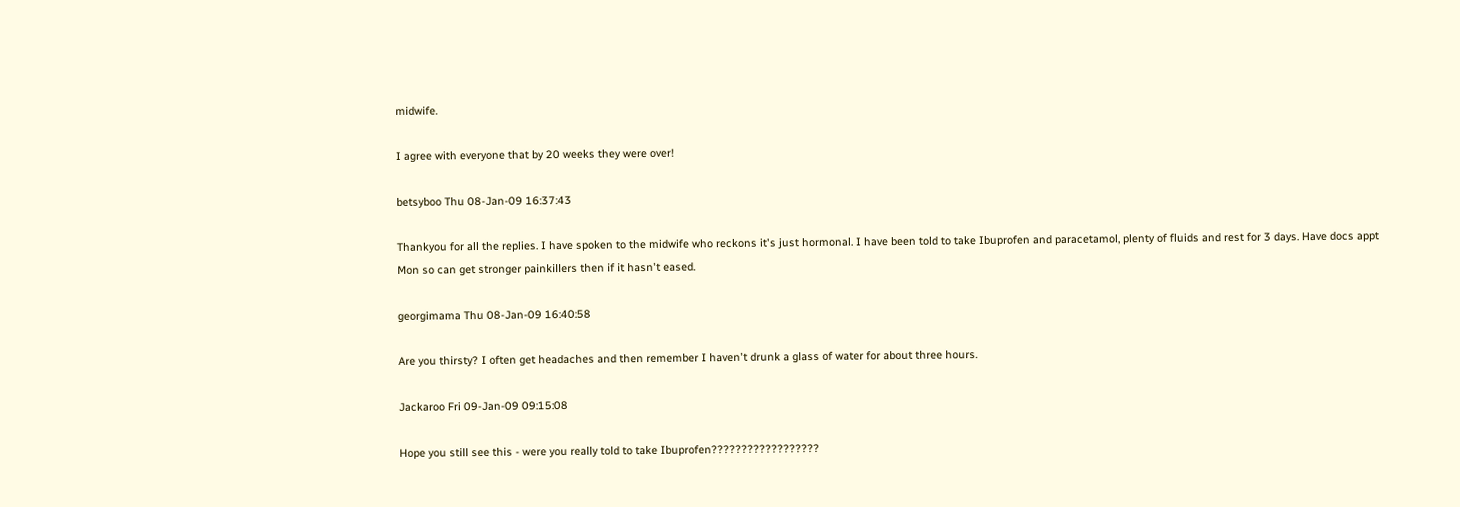midwife.

I agree with everyone that by 20 weeks they were over!

betsyboo Thu 08-Jan-09 16:37:43

Thankyou for all the replies. I have spoken to the midwife who reckons it's just hormonal. I have been told to take Ibuprofen and paracetamol, plenty of fluids and rest for 3 days. Have docs appt Mon so can get stronger painkillers then if it hasn't eased.

georgimama Thu 08-Jan-09 16:40:58

Are you thirsty? I often get headaches and then remember I haven't drunk a glass of water for about three hours.

Jackaroo Fri 09-Jan-09 09:15:08

Hope you still see this - were you really told to take Ibuprofen??????????????????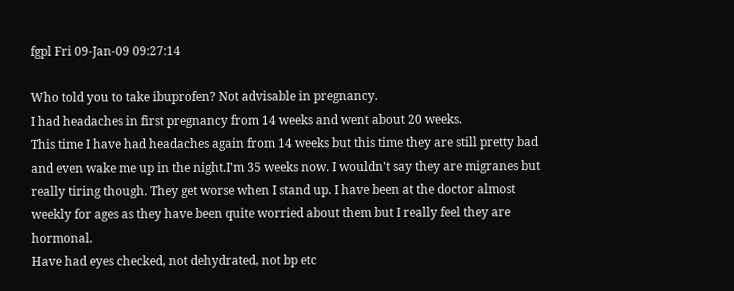fgpl Fri 09-Jan-09 09:27:14

Who told you to take ibuprofen? Not advisable in pregnancy.
I had headaches in first pregnancy from 14 weeks and went about 20 weeks.
This time I have had headaches again from 14 weeks but this time they are still pretty bad and even wake me up in the night.I'm 35 weeks now. I wouldn't say they are migranes but really tiring though. They get worse when I stand up. I have been at the doctor almost weekly for ages as they have been quite worried about them but I really feel they are hormonal.
Have had eyes checked, not dehydrated, not bp etc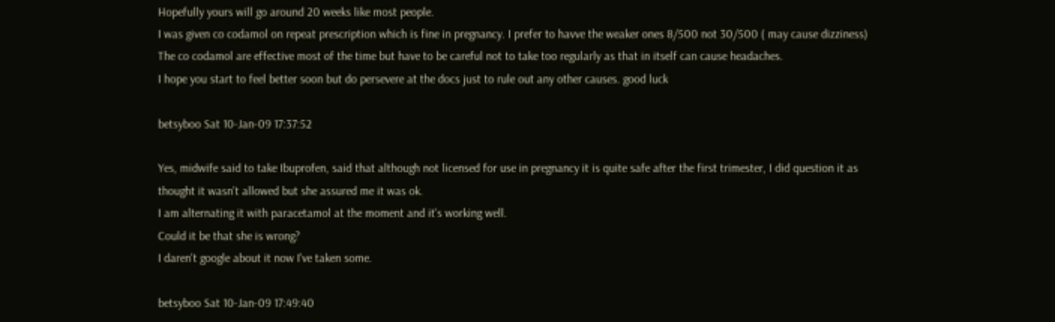Hopefully yours will go around 20 weeks like most people.
I was given co codamol on repeat prescription which is fine in pregnancy. I prefer to havve the weaker ones 8/500 not 30/500 ( may cause dizziness)
The co codamol are effective most of the time but have to be careful not to take too regularly as that in itself can cause headaches.
I hope you start to feel better soon but do persevere at the docs just to rule out any other causes. good luck

betsyboo Sat 10-Jan-09 17:37:52

Yes, midwife said to take Ibuprofen, said that although not licensed for use in pregnancy it is quite safe after the first trimester, I did question it as thought it wasn't allowed but she assured me it was ok.
I am alternating it with paracetamol at the moment and it's working well.
Could it be that she is wrong?
I daren't google about it now I've taken some.

betsyboo Sat 10-Jan-09 17:49:40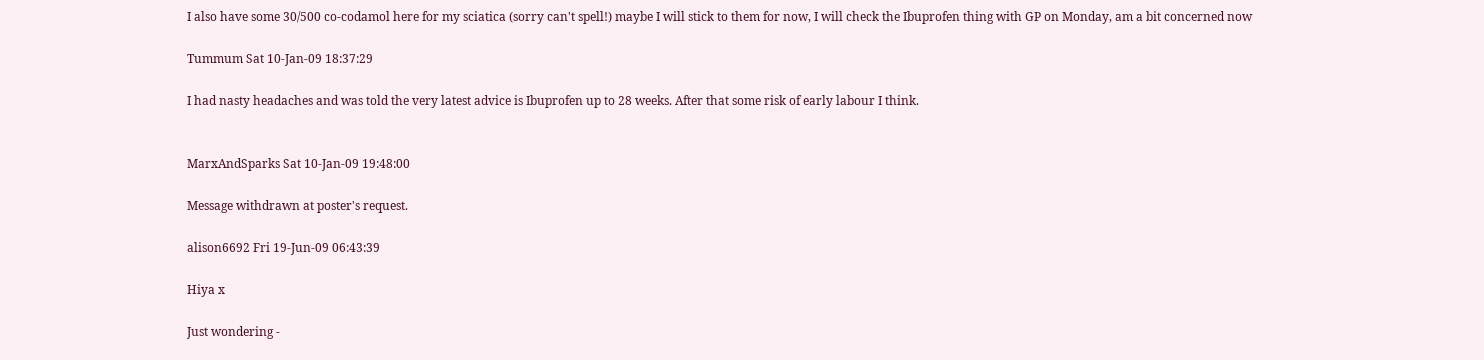I also have some 30/500 co-codamol here for my sciatica (sorry can't spell!) maybe I will stick to them for now, I will check the Ibuprofen thing with GP on Monday, am a bit concerned now

Tummum Sat 10-Jan-09 18:37:29

I had nasty headaches and was told the very latest advice is Ibuprofen up to 28 weeks. After that some risk of early labour I think.


MarxAndSparks Sat 10-Jan-09 19:48:00

Message withdrawn at poster's request.

alison6692 Fri 19-Jun-09 06:43:39

Hiya x

Just wondering -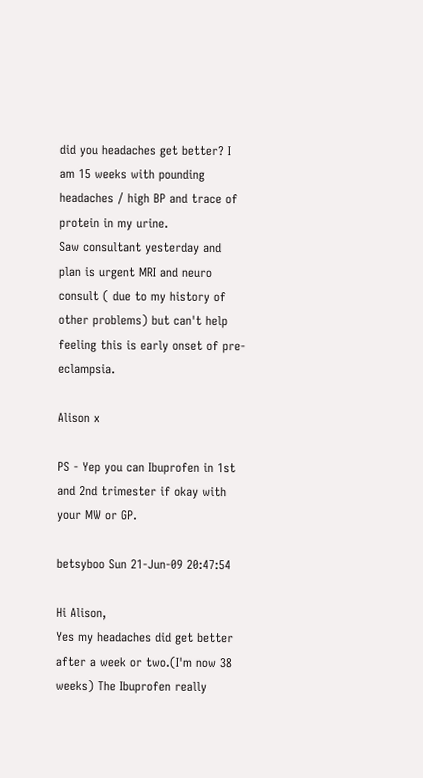did you headaches get better? I am 15 weeks with pounding headaches / high BP and trace of protein in my urine.
Saw consultant yesterday and plan is urgent MRI and neuro consult ( due to my history of other problems) but can't help feeling this is early onset of pre-eclampsia.

Alison x

PS - Yep you can Ibuprofen in 1st and 2nd trimester if okay with your MW or GP.

betsyboo Sun 21-Jun-09 20:47:54

Hi Alison,
Yes my headaches did get better after a week or two.(I'm now 38 weeks) The Ibuprofen really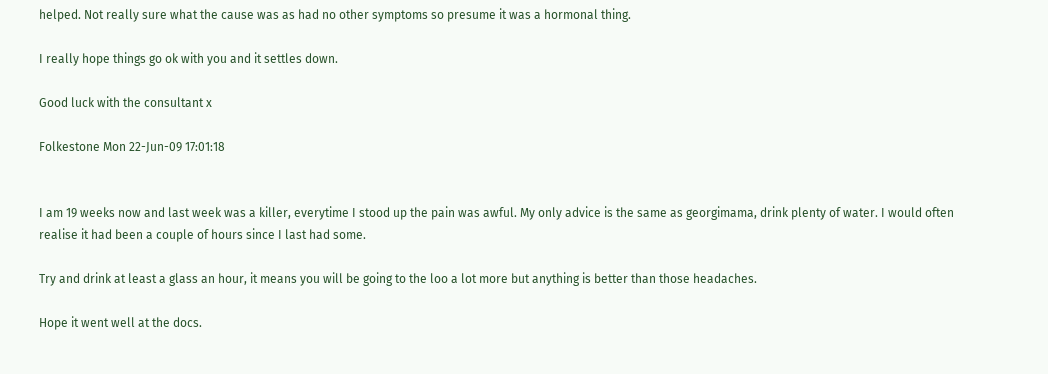helped. Not really sure what the cause was as had no other symptoms so presume it was a hormonal thing.

I really hope things go ok with you and it settles down.

Good luck with the consultant x

Folkestone Mon 22-Jun-09 17:01:18


I am 19 weeks now and last week was a killer, everytime I stood up the pain was awful. My only advice is the same as georgimama, drink plenty of water. I would often realise it had been a couple of hours since I last had some.

Try and drink at least a glass an hour, it means you will be going to the loo a lot more but anything is better than those headaches.

Hope it went well at the docs.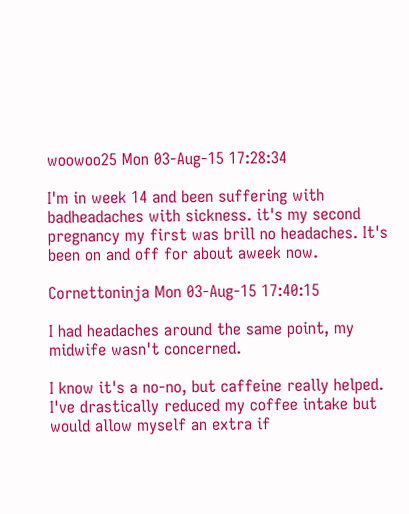woowoo25 Mon 03-Aug-15 17:28:34

I'm in week 14 and been suffering with badheadaches with sickness. it's my second pregnancy my first was brill no headaches. It's been on and off for about aweek now.

Cornettoninja Mon 03-Aug-15 17:40:15

I had headaches around the same point, my midwife wasn't concerned.

I know it's a no-no, but caffeine really helped. I've drastically reduced my coffee intake but would allow myself an extra if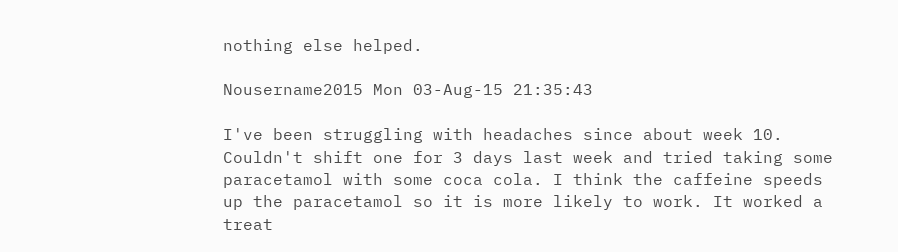nothing else helped.

Nousername2015 Mon 03-Aug-15 21:35:43

I've been struggling with headaches since about week 10. Couldn't shift one for 3 days last week and tried taking some paracetamol with some coca cola. I think the caffeine speeds up the paracetamol so it is more likely to work. It worked a treat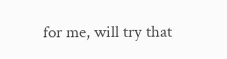for me, will try that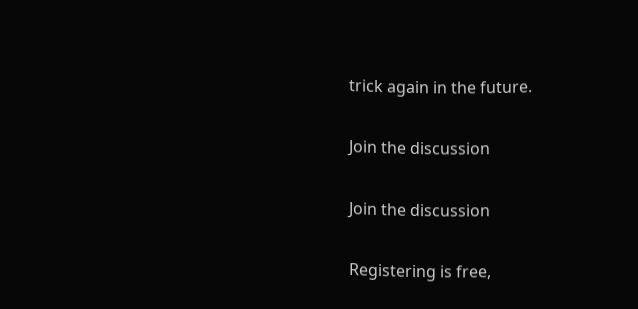trick again in the future.

Join the discussion

Join the discussion

Registering is free,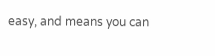easy, and means you can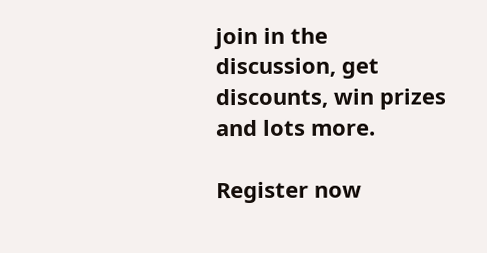join in the discussion, get discounts, win prizes and lots more.

Register now